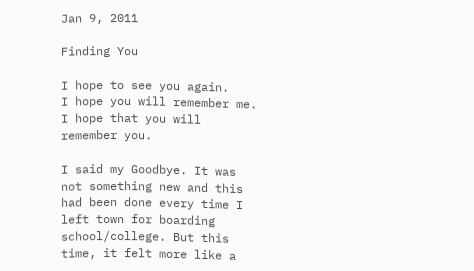Jan 9, 2011

Finding You

I hope to see you again.
I hope you will remember me.
I hope that you will remember you.

I said my Goodbye. It was not something new and this had been done every time I left town for boarding school/college. But this time, it felt more like a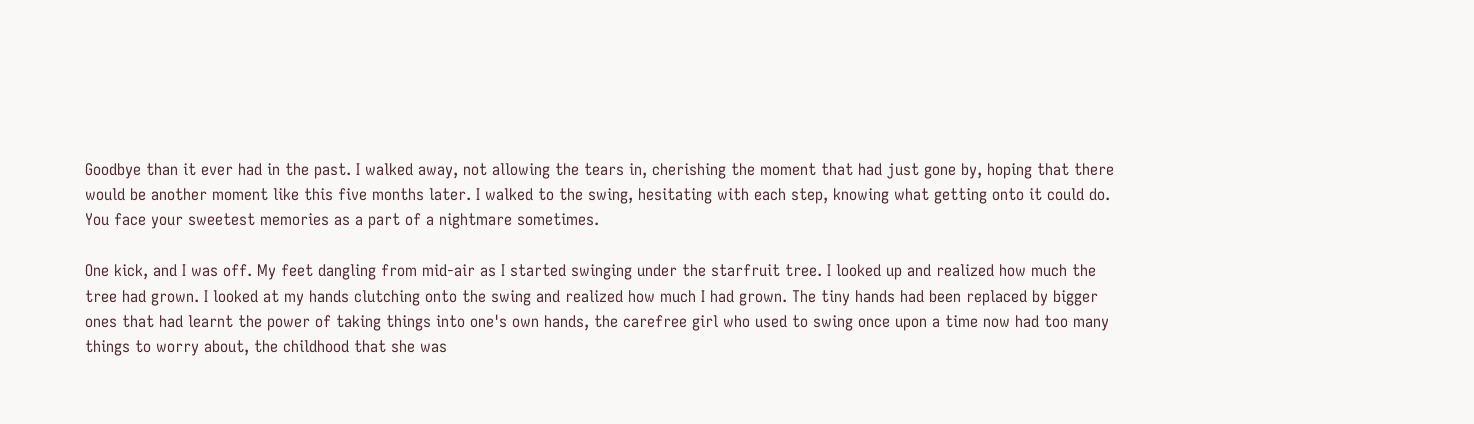Goodbye than it ever had in the past. I walked away, not allowing the tears in, cherishing the moment that had just gone by, hoping that there would be another moment like this five months later. I walked to the swing, hesitating with each step, knowing what getting onto it could do. You face your sweetest memories as a part of a nightmare sometimes.

One kick, and I was off. My feet dangling from mid-air as I started swinging under the starfruit tree. I looked up and realized how much the tree had grown. I looked at my hands clutching onto the swing and realized how much I had grown. The tiny hands had been replaced by bigger ones that had learnt the power of taking things into one's own hands, the carefree girl who used to swing once upon a time now had too many things to worry about, the childhood that she was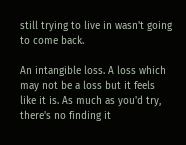still trying to live in wasn't going to come back.

An intangible loss. A loss which may not be a loss but it feels like it is. As much as you'd try, there's no finding it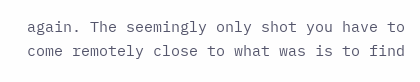again. The seemingly only shot you have to come remotely close to what was is to find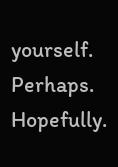yourself. Perhaps. Hopefully.